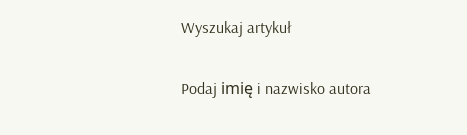Wyszukaj artykuł

Podaj imię i nazwisko autora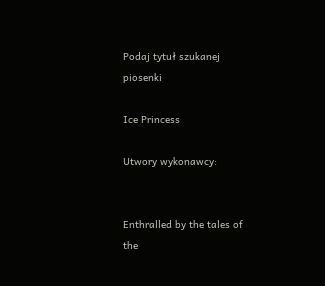Podaj tytuł szukanej piosenki

Ice Princess

Utwory wykonawcy:


Enthralled by the tales of the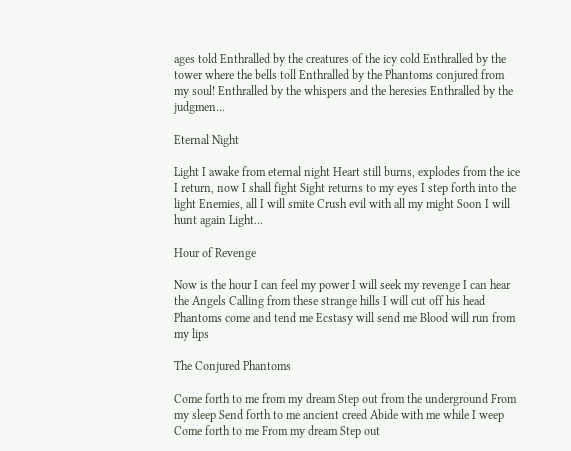ages told Enthralled by the creatures of the icy cold Enthralled by the tower where the bells toll Enthralled by the Phantoms conjured from my soul! Enthralled by the whispers and the heresies Enthralled by the judgmen...

Eternal Night

Light I awake from eternal night Heart still burns, explodes from the ice I return, now I shall fight Sight returns to my eyes I step forth into the light Enemies, all I will smite Crush evil with all my might Soon I will hunt again Light...

Hour of Revenge

Now is the hour I can feel my power I will seek my revenge I can hear the Angels Calling from these strange hills I will cut off his head Phantoms come and tend me Ecstasy will send me Blood will run from my lips

The Conjured Phantoms

Come forth to me from my dream Step out from the underground From my sleep Send forth to me ancient creed Abide with me while I weep Come forth to me From my dream Step out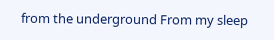from the underground From my sleep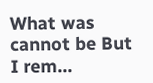What was cannot be But I rem...